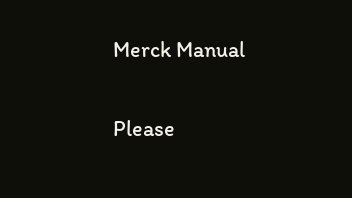Merck Manual

Please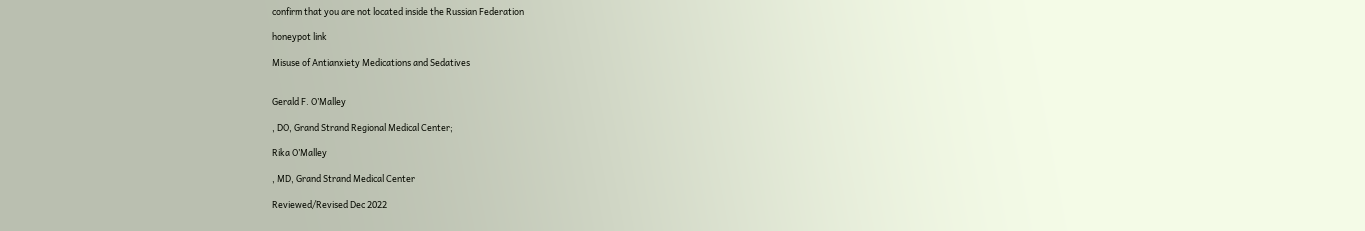confirm that you are not located inside the Russian Federation

honeypot link

Misuse of Antianxiety Medications and Sedatives


Gerald F. O’Malley

, DO, Grand Strand Regional Medical Center;

Rika O’Malley

, MD, Grand Strand Medical Center

Reviewed/Revised Dec 2022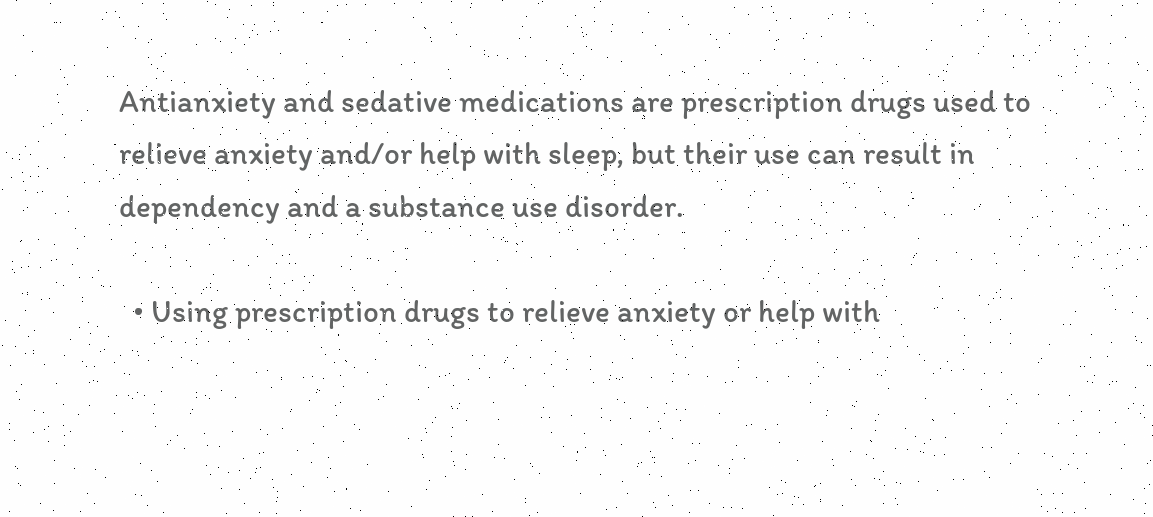Antianxiety and sedative medications are prescription drugs used to relieve anxiety and/or help with sleep, but their use can result in dependency and a substance use disorder.

  • Using prescription drugs to relieve anxiety or help with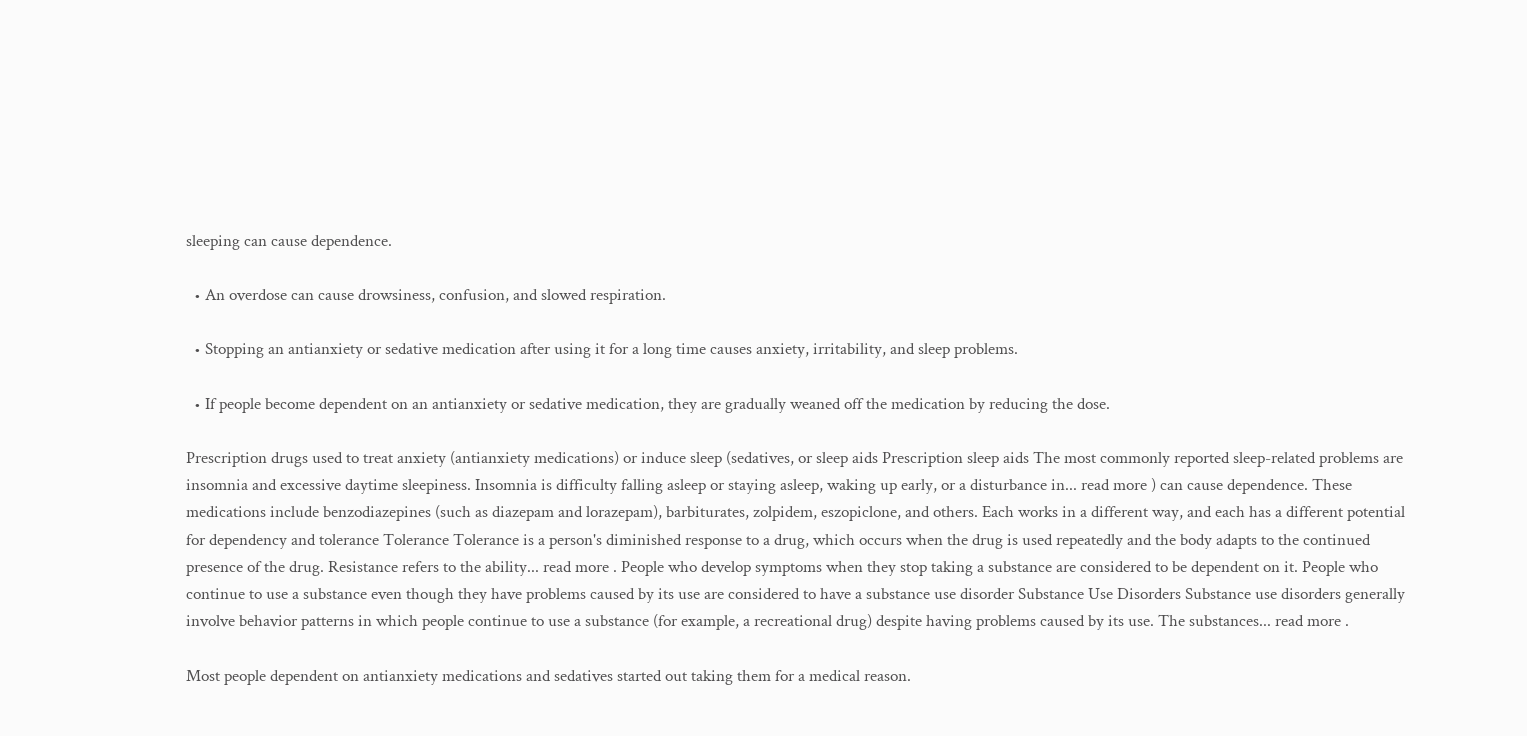sleeping can cause dependence.

  • An overdose can cause drowsiness, confusion, and slowed respiration.

  • Stopping an antianxiety or sedative medication after using it for a long time causes anxiety, irritability, and sleep problems.

  • If people become dependent on an antianxiety or sedative medication, they are gradually weaned off the medication by reducing the dose.

Prescription drugs used to treat anxiety (antianxiety medications) or induce sleep (sedatives, or sleep aids Prescription sleep aids The most commonly reported sleep-related problems are insomnia and excessive daytime sleepiness. Insomnia is difficulty falling asleep or staying asleep, waking up early, or a disturbance in... read more ) can cause dependence. These medications include benzodiazepines (such as diazepam and lorazepam), barbiturates, zolpidem, eszopiclone, and others. Each works in a different way, and each has a different potential for dependency and tolerance Tolerance Tolerance is a person's diminished response to a drug, which occurs when the drug is used repeatedly and the body adapts to the continued presence of the drug. Resistance refers to the ability... read more . People who develop symptoms when they stop taking a substance are considered to be dependent on it. People who continue to use a substance even though they have problems caused by its use are considered to have a substance use disorder Substance Use Disorders Substance use disorders generally involve behavior patterns in which people continue to use a substance (for example, a recreational drug) despite having problems caused by its use. The substances... read more .

Most people dependent on antianxiety medications and sedatives started out taking them for a medical reason.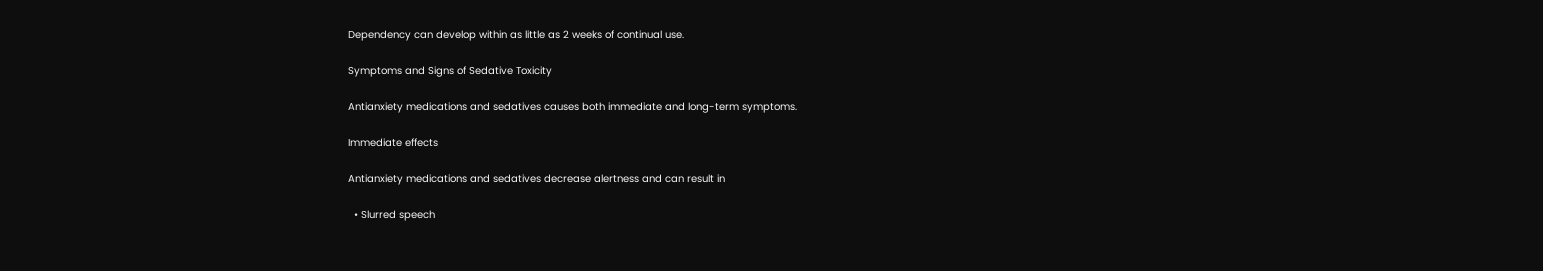Dependency can develop within as little as 2 weeks of continual use.

Symptoms and Signs of Sedative Toxicity

Antianxiety medications and sedatives causes both immediate and long-term symptoms.

Immediate effects

Antianxiety medications and sedatives decrease alertness and can result in

  • Slurred speech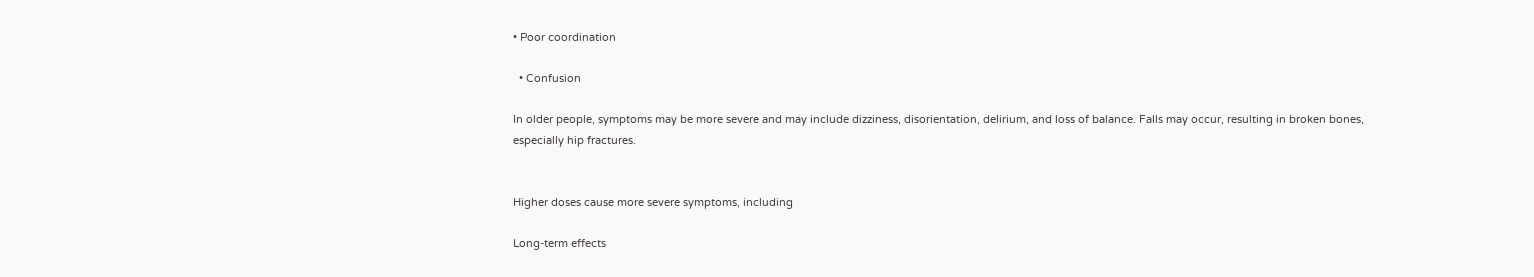• Poor coordination

  • Confusion

In older people, symptoms may be more severe and may include dizziness, disorientation, delirium, and loss of balance. Falls may occur, resulting in broken bones, especially hip fractures.


Higher doses cause more severe symptoms, including

Long-term effects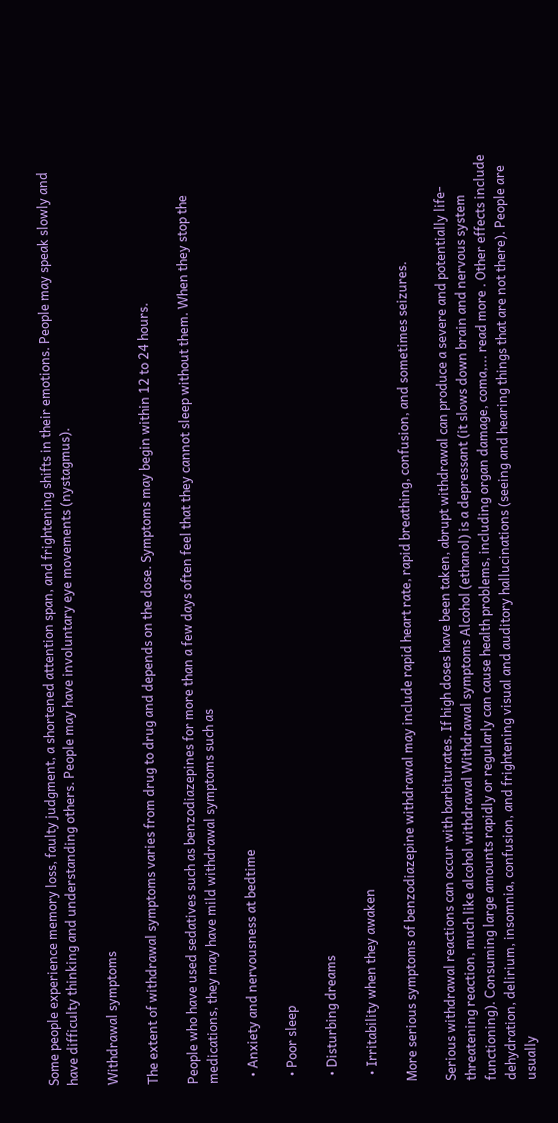Some people experience memory loss, faulty judgment, a shortened attention span, and frightening shifts in their emotions. People may speak slowly and have difficulty thinking and understanding others. People may have involuntary eye movements (nystagmus).

Withdrawal symptoms

The extent of withdrawal symptoms varies from drug to drug and depends on the dose. Symptoms may begin within 12 to 24 hours.

People who have used sedatives such as benzodiazepines for more than a few days often feel that they cannot sleep without them. When they stop the medications, they may have mild withdrawal symptoms such as

  • Anxiety and nervousness at bedtime

  • Poor sleep

  • Disturbing dreams

  • Irritability when they awaken

More serious symptoms of benzodiazepine withdrawal may include rapid heart rate, rapid breathing, confusion, and sometimes seizures.

Serious withdrawal reactions can occur with barbiturates. If high doses have been taken, abrupt withdrawal can produce a severe and potentially life-threatening reaction, much like alcohol withdrawal Withdrawal symptoms Alcohol (ethanol) is a depressant (it slows down brain and nervous system functioning). Consuming large amounts rapidly or regularly can cause health problems, including organ damage, coma,... read more . Other effects include dehydration, delirium, insomnia, confusion, and frightening visual and auditory hallucinations (seeing and hearing things that are not there). People are usually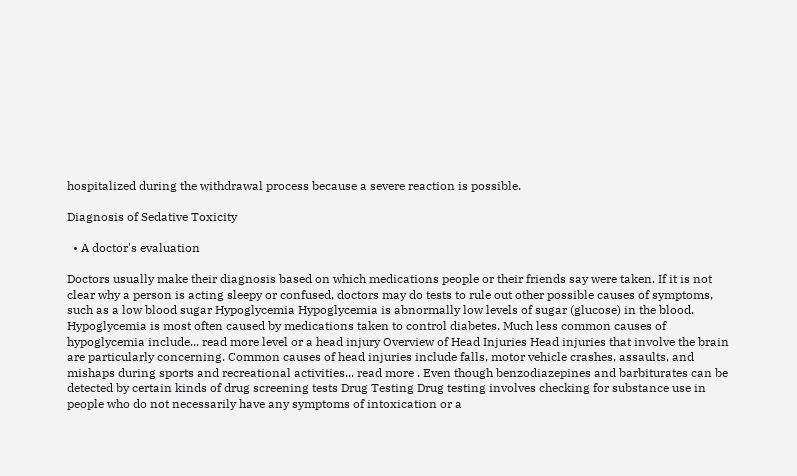hospitalized during the withdrawal process because a severe reaction is possible.

Diagnosis of Sedative Toxicity

  • A doctor's evaluation

Doctors usually make their diagnosis based on which medications people or their friends say were taken. If it is not clear why a person is acting sleepy or confused, doctors may do tests to rule out other possible causes of symptoms, such as a low blood sugar Hypoglycemia Hypoglycemia is abnormally low levels of sugar (glucose) in the blood. Hypoglycemia is most often caused by medications taken to control diabetes. Much less common causes of hypoglycemia include... read more level or a head injury Overview of Head Injuries Head injuries that involve the brain are particularly concerning. Common causes of head injuries include falls, motor vehicle crashes, assaults, and mishaps during sports and recreational activities... read more . Even though benzodiazepines and barbiturates can be detected by certain kinds of drug screening tests Drug Testing Drug testing involves checking for substance use in people who do not necessarily have any symptoms of intoxication or a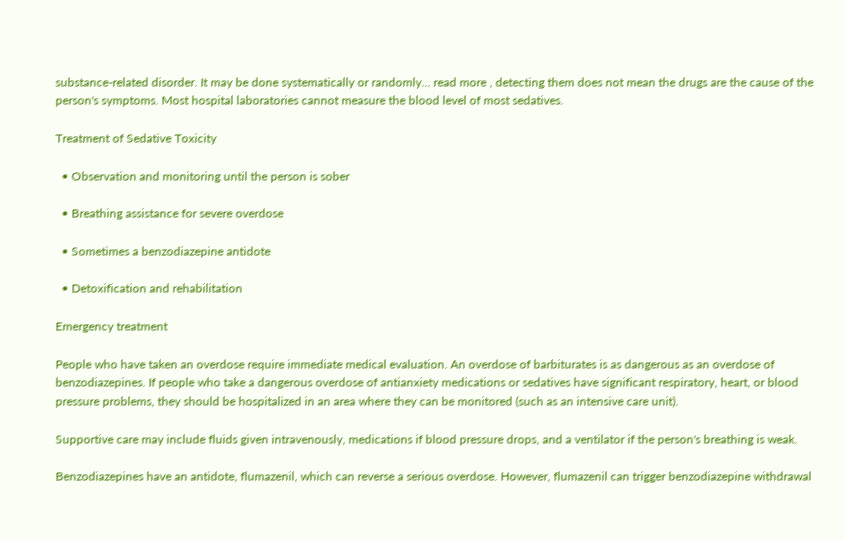substance-related disorder. It may be done systematically or randomly... read more , detecting them does not mean the drugs are the cause of the person's symptoms. Most hospital laboratories cannot measure the blood level of most sedatives.

Treatment of Sedative Toxicity

  • Observation and monitoring until the person is sober

  • Breathing assistance for severe overdose

  • Sometimes a benzodiazepine antidote

  • Detoxification and rehabilitation

Emergency treatment

People who have taken an overdose require immediate medical evaluation. An overdose of barbiturates is as dangerous as an overdose of benzodiazepines. If people who take a dangerous overdose of antianxiety medications or sedatives have significant respiratory, heart, or blood pressure problems, they should be hospitalized in an area where they can be monitored (such as an intensive care unit).

Supportive care may include fluids given intravenously, medications if blood pressure drops, and a ventilator if the person's breathing is weak.

Benzodiazepines have an antidote, flumazenil, which can reverse a serious overdose. However, flumazenil can trigger benzodiazepine withdrawal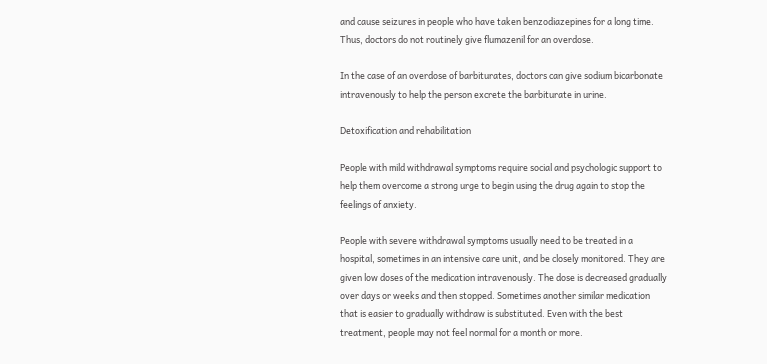and cause seizures in people who have taken benzodiazepines for a long time. Thus, doctors do not routinely give flumazenil for an overdose.

In the case of an overdose of barbiturates, doctors can give sodium bicarbonate intravenously to help the person excrete the barbiturate in urine.

Detoxification and rehabilitation

People with mild withdrawal symptoms require social and psychologic support to help them overcome a strong urge to begin using the drug again to stop the feelings of anxiety.

People with severe withdrawal symptoms usually need to be treated in a hospital, sometimes in an intensive care unit, and be closely monitored. They are given low doses of the medication intravenously. The dose is decreased gradually over days or weeks and then stopped. Sometimes another similar medication that is easier to gradually withdraw is substituted. Even with the best treatment, people may not feel normal for a month or more.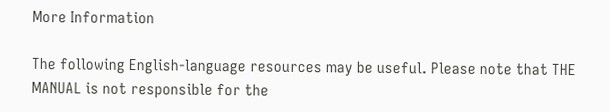More Information

The following English-language resources may be useful. Please note that THE MANUAL is not responsible for the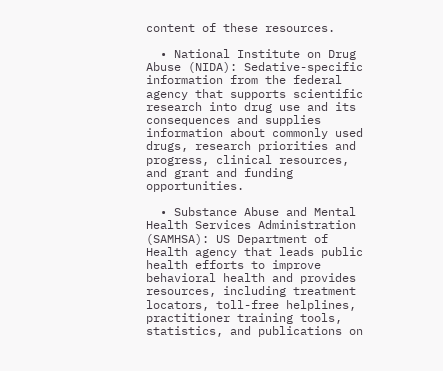content of these resources.

  • National Institute on Drug Abuse (NIDA): Sedative-specific information from the federal agency that supports scientific research into drug use and its consequences and supplies information about commonly used drugs, research priorities and progress, clinical resources, and grant and funding opportunities.

  • Substance Abuse and Mental Health Services Administration (SAMHSA): US Department of Health agency that leads public health efforts to improve behavioral health and provides resources, including treatment locators, toll-free helplines, practitioner training tools, statistics, and publications on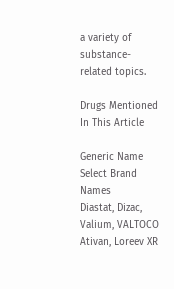a variety of substance-related topics.

Drugs Mentioned In This Article

Generic Name Select Brand Names
Diastat, Dizac, Valium, VALTOCO
Ativan, Loreev XR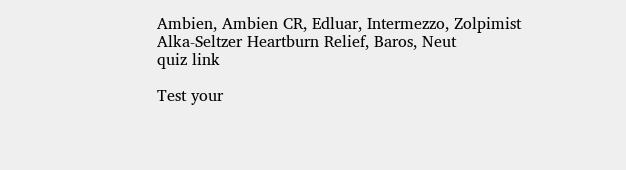Ambien, Ambien CR, Edluar, Intermezzo, Zolpimist
Alka-Seltzer Heartburn Relief, Baros, Neut
quiz link

Test your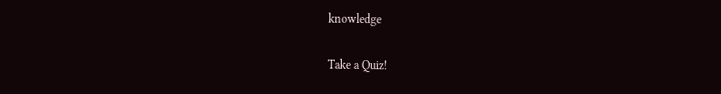knowledge

Take a Quiz!